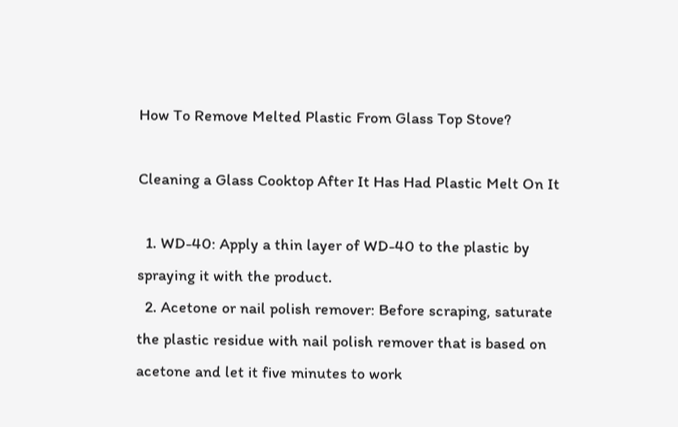How To Remove Melted Plastic From Glass Top Stove?

Cleaning a Glass Cooktop After It Has Had Plastic Melt On It

  1. WD-40: Apply a thin layer of WD-40 to the plastic by spraying it with the product.
  2. Acetone or nail polish remover: Before scraping, saturate the plastic residue with nail polish remover that is based on acetone and let it five minutes to work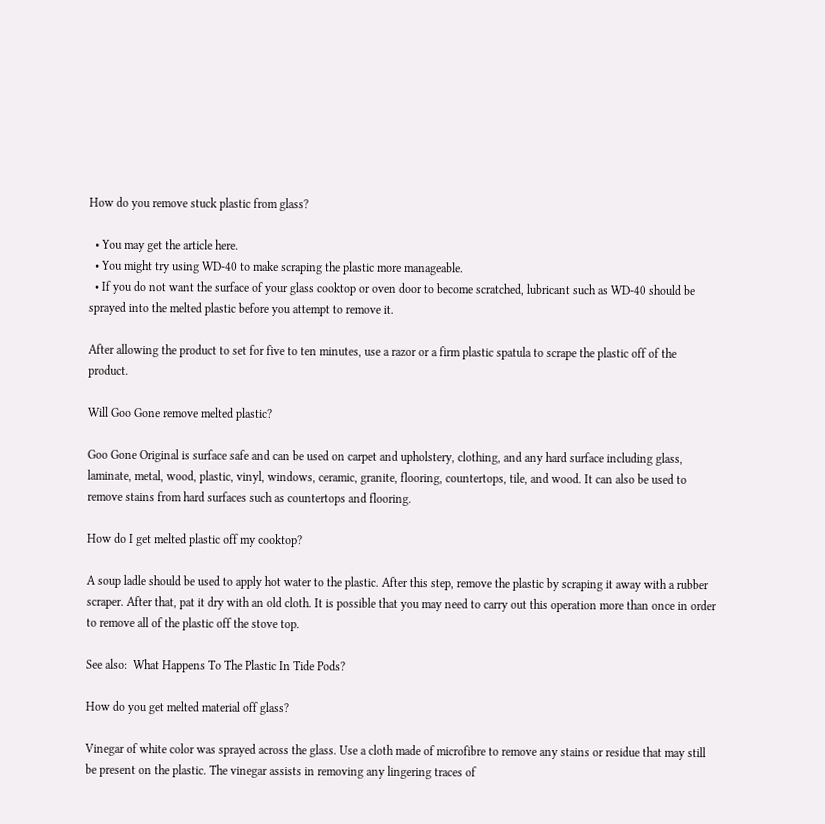How do you remove stuck plastic from glass?

  • You may get the article here.
  • You might try using WD-40 to make scraping the plastic more manageable.
  • If you do not want the surface of your glass cooktop or oven door to become scratched, lubricant such as WD-40 should be sprayed into the melted plastic before you attempt to remove it.

After allowing the product to set for five to ten minutes, use a razor or a firm plastic spatula to scrape the plastic off of the product.

Will Goo Gone remove melted plastic?

Goo Gone Original is surface safe and can be used on carpet and upholstery, clothing, and any hard surface including glass, laminate, metal, wood, plastic, vinyl, windows, ceramic, granite, flooring, countertops, tile, and wood. It can also be used to remove stains from hard surfaces such as countertops and flooring.

How do I get melted plastic off my cooktop?

A soup ladle should be used to apply hot water to the plastic. After this step, remove the plastic by scraping it away with a rubber scraper. After that, pat it dry with an old cloth. It is possible that you may need to carry out this operation more than once in order to remove all of the plastic off the stove top.

See also:  What Happens To The Plastic In Tide Pods?

How do you get melted material off glass?

Vinegar of white color was sprayed across the glass. Use a cloth made of microfibre to remove any stains or residue that may still be present on the plastic. The vinegar assists in removing any lingering traces of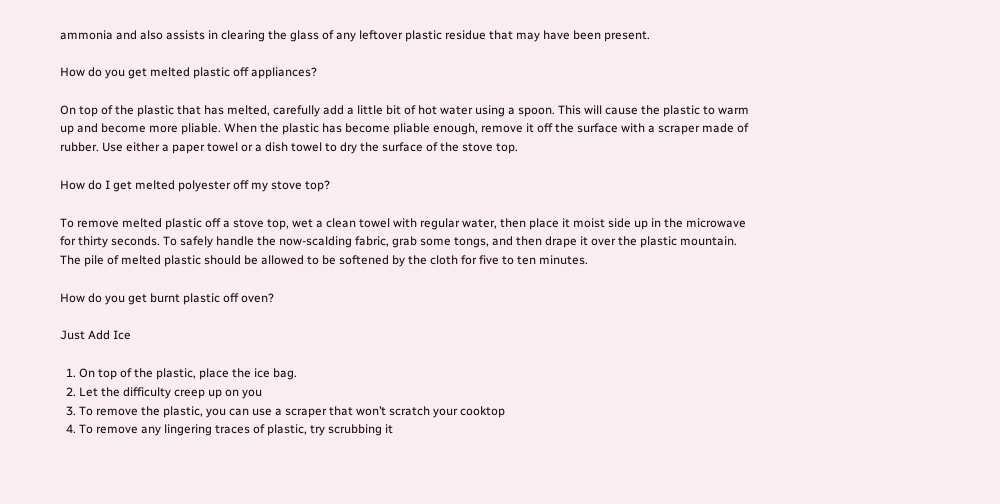ammonia and also assists in clearing the glass of any leftover plastic residue that may have been present.

How do you get melted plastic off appliances?

On top of the plastic that has melted, carefully add a little bit of hot water using a spoon. This will cause the plastic to warm up and become more pliable. When the plastic has become pliable enough, remove it off the surface with a scraper made of rubber. Use either a paper towel or a dish towel to dry the surface of the stove top.

How do I get melted polyester off my stove top?

To remove melted plastic off a stove top, wet a clean towel with regular water, then place it moist side up in the microwave for thirty seconds. To safely handle the now-scalding fabric, grab some tongs, and then drape it over the plastic mountain. The pile of melted plastic should be allowed to be softened by the cloth for five to ten minutes.

How do you get burnt plastic off oven?

Just Add Ice

  1. On top of the plastic, place the ice bag.
  2. Let the difficulty creep up on you
  3. To remove the plastic, you can use a scraper that won’t scratch your cooktop
  4. To remove any lingering traces of plastic, try scrubbing it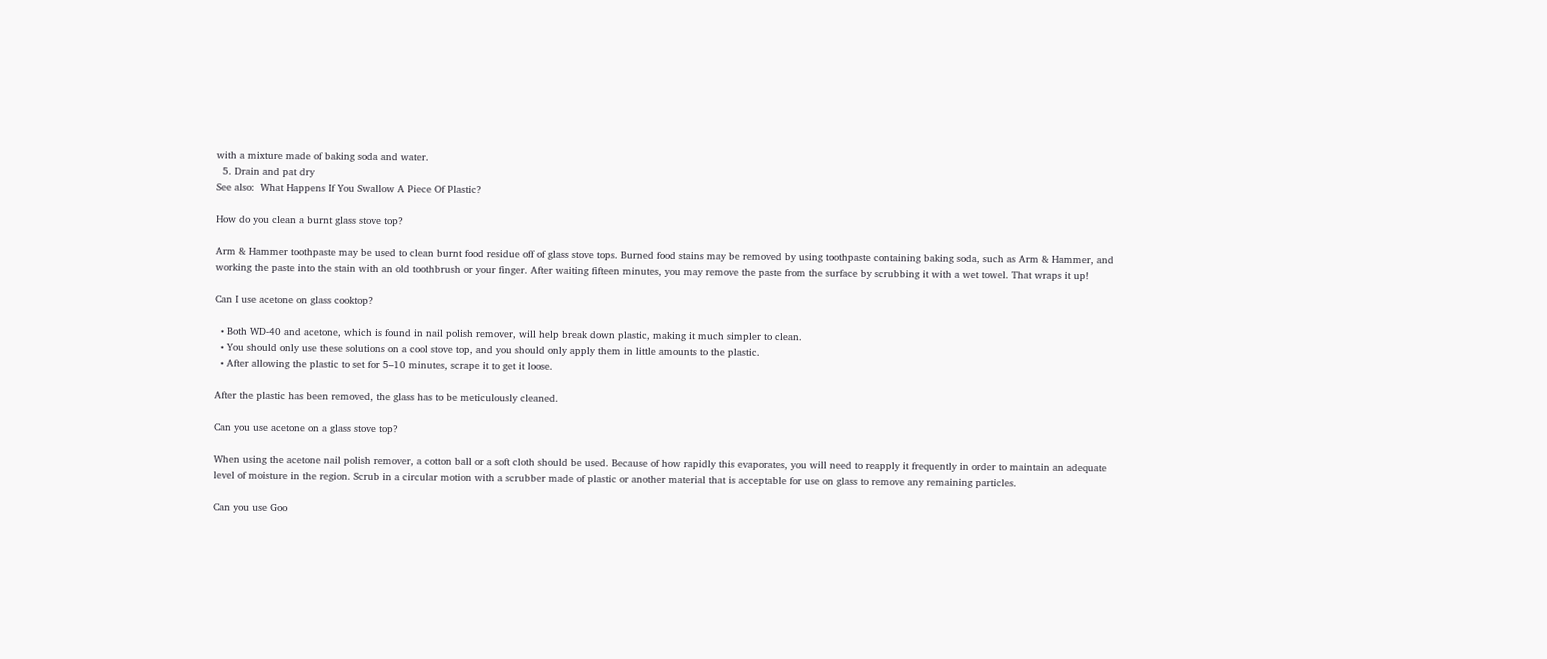with a mixture made of baking soda and water.
  5. Drain and pat dry
See also:  What Happens If You Swallow A Piece Of Plastic?

How do you clean a burnt glass stove top?

Arm & Hammer toothpaste may be used to clean burnt food residue off of glass stove tops. Burned food stains may be removed by using toothpaste containing baking soda, such as Arm & Hammer, and working the paste into the stain with an old toothbrush or your finger. After waiting fifteen minutes, you may remove the paste from the surface by scrubbing it with a wet towel. That wraps it up!

Can I use acetone on glass cooktop?

  • Both WD-40 and acetone, which is found in nail polish remover, will help break down plastic, making it much simpler to clean.
  • You should only use these solutions on a cool stove top, and you should only apply them in little amounts to the plastic.
  • After allowing the plastic to set for 5–10 minutes, scrape it to get it loose.

After the plastic has been removed, the glass has to be meticulously cleaned.

Can you use acetone on a glass stove top?

When using the acetone nail polish remover, a cotton ball or a soft cloth should be used. Because of how rapidly this evaporates, you will need to reapply it frequently in order to maintain an adequate level of moisture in the region. Scrub in a circular motion with a scrubber made of plastic or another material that is acceptable for use on glass to remove any remaining particles.

Can you use Goo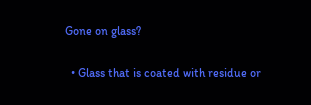Gone on glass?

  • Glass that is coated with residue or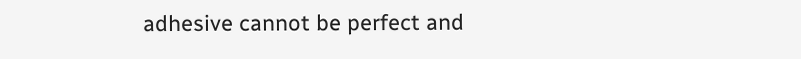adhesive cannot be perfect and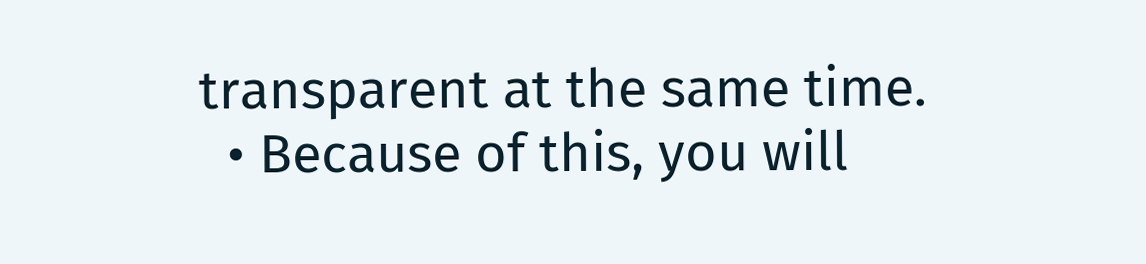transparent at the same time.
  • Because of this, you will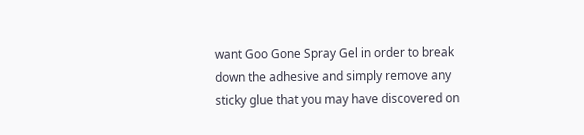want Goo Gone Spray Gel in order to break down the adhesive and simply remove any sticky glue that you may have discovered on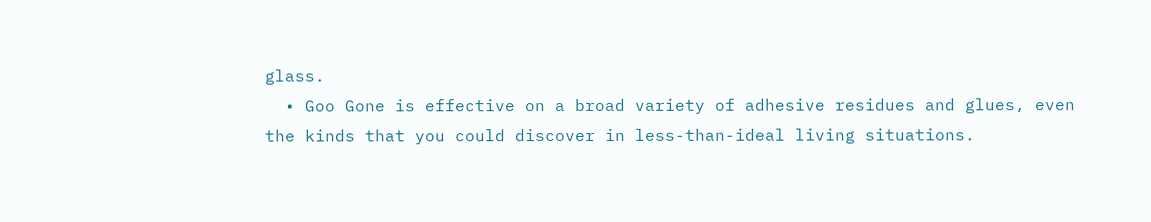glass.
  • Goo Gone is effective on a broad variety of adhesive residues and glues, even the kinds that you could discover in less-than-ideal living situations.